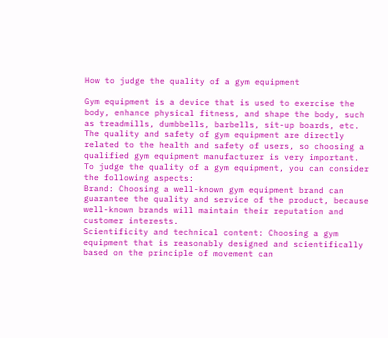How to judge the quality of a gym equipment

Gym equipment is a device that is used to exercise the body, enhance physical fitness, and shape the body, such as treadmills, dumbbells, barbells, sit-up boards, etc. The quality and safety of gym equipment are directly related to the health and safety of users, so choosing a qualified gym equipment manufacturer is very important.
To judge the quality of a gym equipment, you can consider the following aspects:
Brand: Choosing a well-known gym equipment brand can guarantee the quality and service of the product, because well-known brands will maintain their reputation and customer interests.
Scientificity and technical content: Choosing a gym equipment that is reasonably designed and scientifically based on the principle of movement can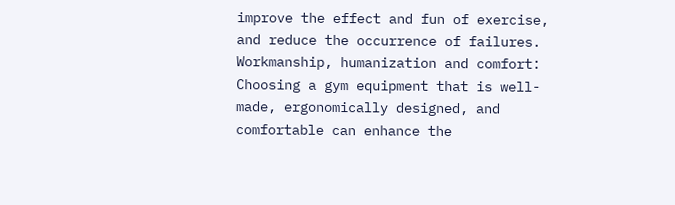improve the effect and fun of exercise, and reduce the occurrence of failures.
Workmanship, humanization and comfort: Choosing a gym equipment that is well-made, ergonomically designed, and comfortable can enhance the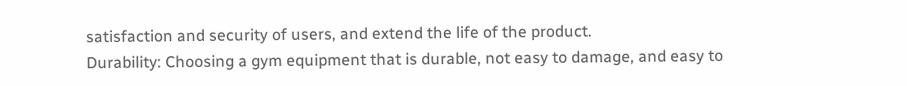satisfaction and security of users, and extend the life of the product.
Durability: Choosing a gym equipment that is durable, not easy to damage, and easy to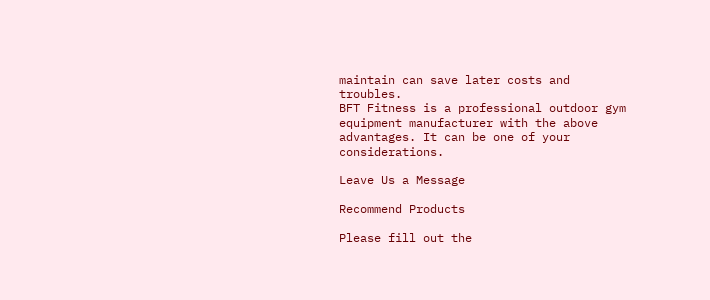maintain can save later costs and troubles.
BFT Fitness is a professional outdoor gym equipment manufacturer with the above advantages. It can be one of your considerations.

Leave Us a Message

Recommend Products

Please fill out the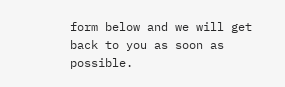form below and we will get back to you as soon as possible.